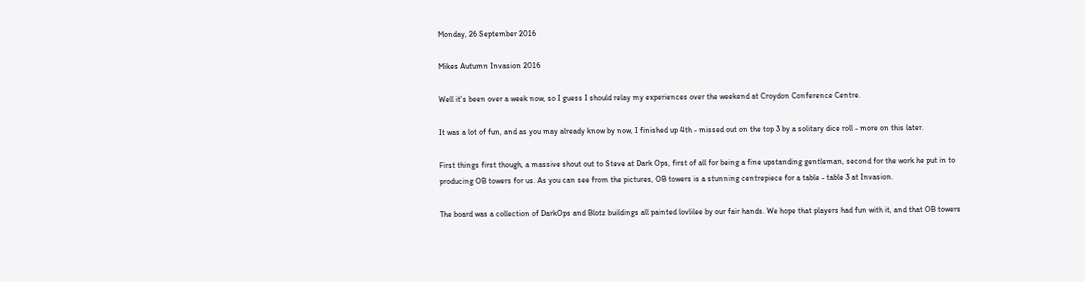Monday, 26 September 2016

Mikes Autumn Invasion 2016

Well it's been over a week now, so I guess I should relay my experiences over the weekend at Croydon Conference Centre.

It was a lot of fun, and as you may already know by now, I finished up 4th - missed out on the top 3 by a solitary dice roll - more on this later.

First things first though, a massive shout out to Steve at Dark Ops, first of all for being a fine upstanding gentleman, second for the work he put in to producing OB towers for us. As you can see from the pictures, OB towers is a stunning centrepiece for a table - table 3 at Invasion.

The board was a collection of DarkOps and Blotz buildings all painted lovlilee by our fair hands. We hope that players had fun with it, and that OB towers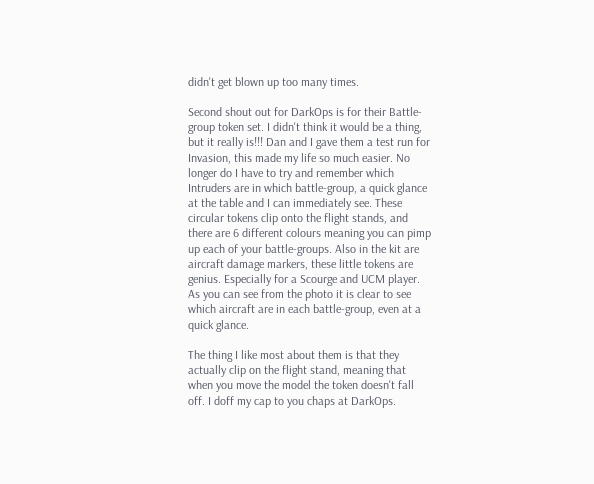didn't get blown up too many times.

Second shout out for DarkOps is for their Battle-group token set. I didn't think it would be a thing, but it really is!!! Dan and I gave them a test run for Invasion, this made my life so much easier. No longer do I have to try and remember which Intruders are in which battle-group, a quick glance at the table and I can immediately see. These circular tokens clip onto the flight stands, and there are 6 different colours meaning you can pimp up each of your battle-groups. Also in the kit are aircraft damage markers, these little tokens are genius. Especially for a Scourge and UCM player. As you can see from the photo it is clear to see which aircraft are in each battle-group, even at a quick glance.

The thing I like most about them is that they actually clip on the flight stand, meaning that when you move the model the token doesn't fall off. I doff my cap to you chaps at DarkOps.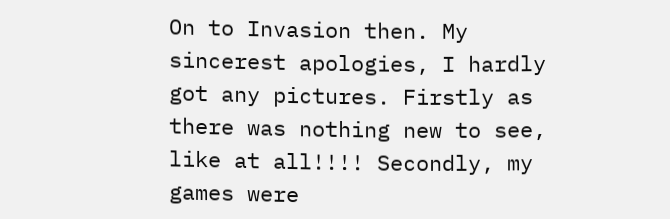On to Invasion then. My sincerest apologies, I hardly got any pictures. Firstly as there was nothing new to see, like at all!!!! Secondly, my games were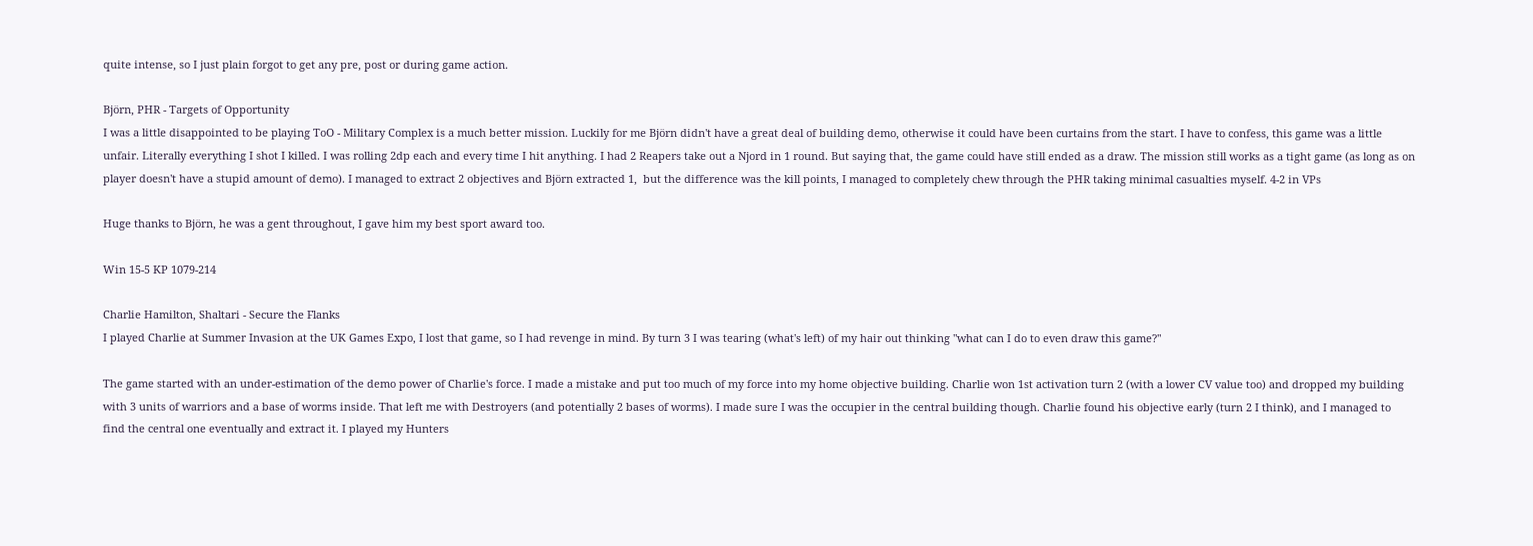quite intense, so I just plain forgot to get any pre, post or during game action.

Björn, PHR - Targets of Opportunity
I was a little disappointed to be playing ToO - Military Complex is a much better mission. Luckily for me Björn didn't have a great deal of building demo, otherwise it could have been curtains from the start. I have to confess, this game was a little unfair. Literally everything I shot I killed. I was rolling 2dp each and every time I hit anything. I had 2 Reapers take out a Njord in 1 round. But saying that, the game could have still ended as a draw. The mission still works as a tight game (as long as on player doesn't have a stupid amount of demo). I managed to extract 2 objectives and Björn extracted 1,  but the difference was the kill points, I managed to completely chew through the PHR taking minimal casualties myself. 4-2 in VPs

Huge thanks to Björn, he was a gent throughout, I gave him my best sport award too.

Win 15-5 KP 1079-214

Charlie Hamilton, Shaltari - Secure the Flanks
I played Charlie at Summer Invasion at the UK Games Expo, I lost that game, so I had revenge in mind. By turn 3 I was tearing (what's left) of my hair out thinking "what can I do to even draw this game?"

The game started with an under-estimation of the demo power of Charlie's force. I made a mistake and put too much of my force into my home objective building. Charlie won 1st activation turn 2 (with a lower CV value too) and dropped my building with 3 units of warriors and a base of worms inside. That left me with Destroyers (and potentially 2 bases of worms). I made sure I was the occupier in the central building though. Charlie found his objective early (turn 2 I think), and I managed to find the central one eventually and extract it. I played my Hunters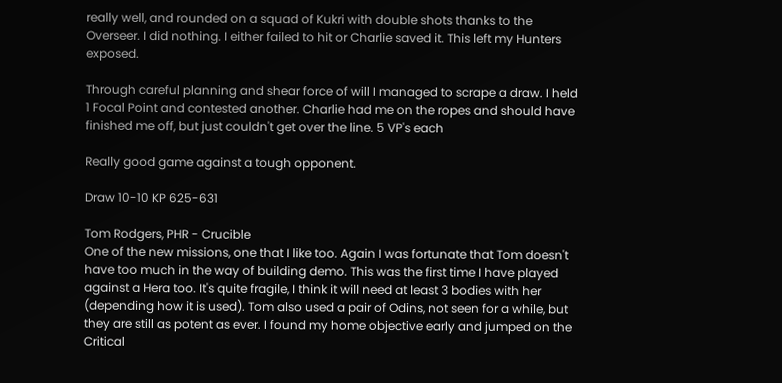really well, and rounded on a squad of Kukri with double shots thanks to the Overseer. I did nothing. I either failed to hit or Charlie saved it. This left my Hunters exposed.

Through careful planning and shear force of will I managed to scrape a draw. I held 1 Focal Point and contested another. Charlie had me on the ropes and should have finished me off, but just couldn't get over the line. 5 VP's each

Really good game against a tough opponent.

Draw 10-10 KP 625-631

Tom Rodgers, PHR - Crucible
One of the new missions, one that I like too. Again I was fortunate that Tom doesn't have too much in the way of building demo. This was the first time I have played against a Hera too. It's quite fragile, I think it will need at least 3 bodies with her (depending how it is used). Tom also used a pair of Odins, not seen for a while, but they are still as potent as ever. I found my home objective early and jumped on the Critical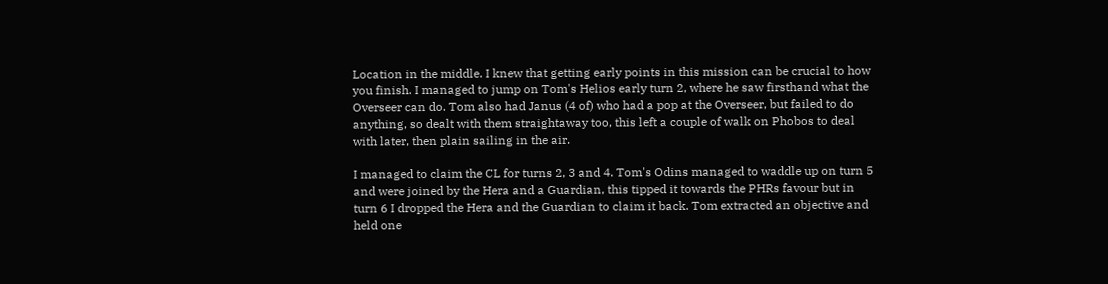Location in the middle. I knew that getting early points in this mission can be crucial to how you finish. I managed to jump on Tom's Helios early turn 2, where he saw firsthand what the Overseer can do. Tom also had Janus (4 of) who had a pop at the Overseer, but failed to do anything, so dealt with them straightaway too, this left a couple of walk on Phobos to deal with later, then plain sailing in the air.

I managed to claim the CL for turns 2, 3 and 4. Tom's Odins managed to waddle up on turn 5 and were joined by the Hera and a Guardian, this tipped it towards the PHRs favour but in turn 6 I dropped the Hera and the Guardian to claim it back. Tom extracted an objective and held one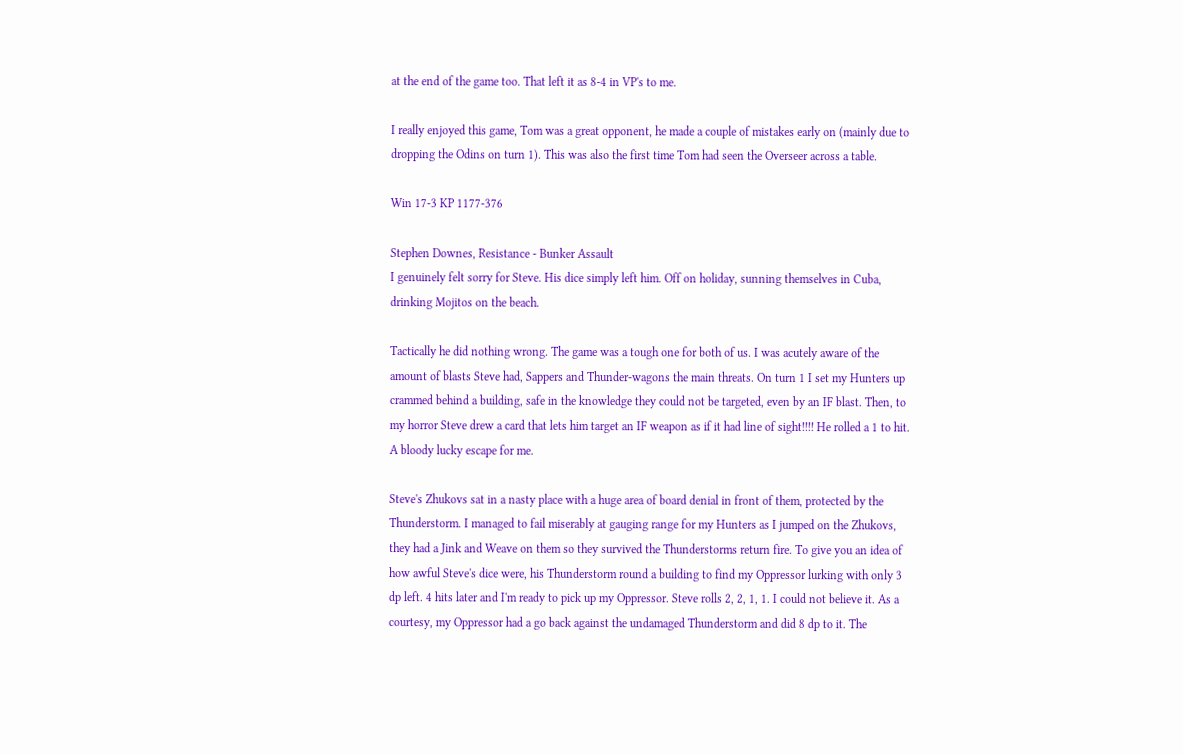at the end of the game too. That left it as 8-4 in VP's to me.

I really enjoyed this game, Tom was a great opponent, he made a couple of mistakes early on (mainly due to dropping the Odins on turn 1). This was also the first time Tom had seen the Overseer across a table.

Win 17-3 KP 1177-376

Stephen Downes, Resistance - Bunker Assault
I genuinely felt sorry for Steve. His dice simply left him. Off on holiday, sunning themselves in Cuba, drinking Mojitos on the beach.

Tactically he did nothing wrong. The game was a tough one for both of us. I was acutely aware of the amount of blasts Steve had, Sappers and Thunder-wagons the main threats. On turn 1 I set my Hunters up crammed behind a building, safe in the knowledge they could not be targeted, even by an IF blast. Then, to my horror Steve drew a card that lets him target an IF weapon as if it had line of sight!!!! He rolled a 1 to hit. A bloody lucky escape for me.

Steve's Zhukovs sat in a nasty place with a huge area of board denial in front of them, protected by the Thunderstorm. I managed to fail miserably at gauging range for my Hunters as I jumped on the Zhukovs, they had a Jink and Weave on them so they survived the Thunderstorms return fire. To give you an idea of how awful Steve's dice were, his Thunderstorm round a building to find my Oppressor lurking with only 3 dp left. 4 hits later and I'm ready to pick up my Oppressor. Steve rolls 2, 2, 1, 1. I could not believe it. As a courtesy, my Oppressor had a go back against the undamaged Thunderstorm and did 8 dp to it. The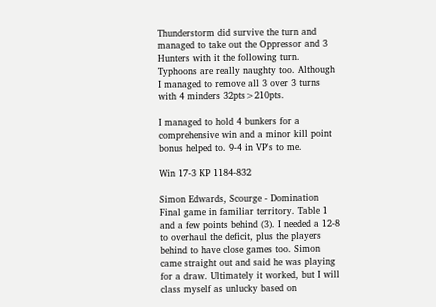Thunderstorm did survive the turn and managed to take out the Oppressor and 3 Hunters with it the following turn. Typhoons are really naughty too. Although I managed to remove all 3 over 3 turns with 4 minders 32pts>210pts.

I managed to hold 4 bunkers for a comprehensive win and a minor kill point bonus helped to. 9-4 in VP's to me.

Win 17-3 KP 1184-832

Simon Edwards, Scourge - Domination
Final game in familiar territory. Table 1 and a few points behind (3). I needed a 12-8 to overhaul the deficit, plus the players behind to have close games too. Simon came straight out and said he was playing for a draw. Ultimately it worked, but I will class myself as unlucky based on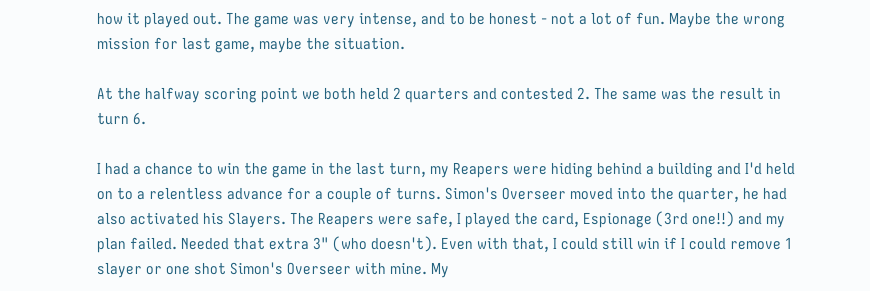how it played out. The game was very intense, and to be honest - not a lot of fun. Maybe the wrong mission for last game, maybe the situation.

At the halfway scoring point we both held 2 quarters and contested 2. The same was the result in turn 6.

I had a chance to win the game in the last turn, my Reapers were hiding behind a building and I'd held on to a relentless advance for a couple of turns. Simon's Overseer moved into the quarter, he had also activated his Slayers. The Reapers were safe, I played the card, Espionage (3rd one!!) and my plan failed. Needed that extra 3" (who doesn't). Even with that, I could still win if I could remove 1 slayer or one shot Simon's Overseer with mine. My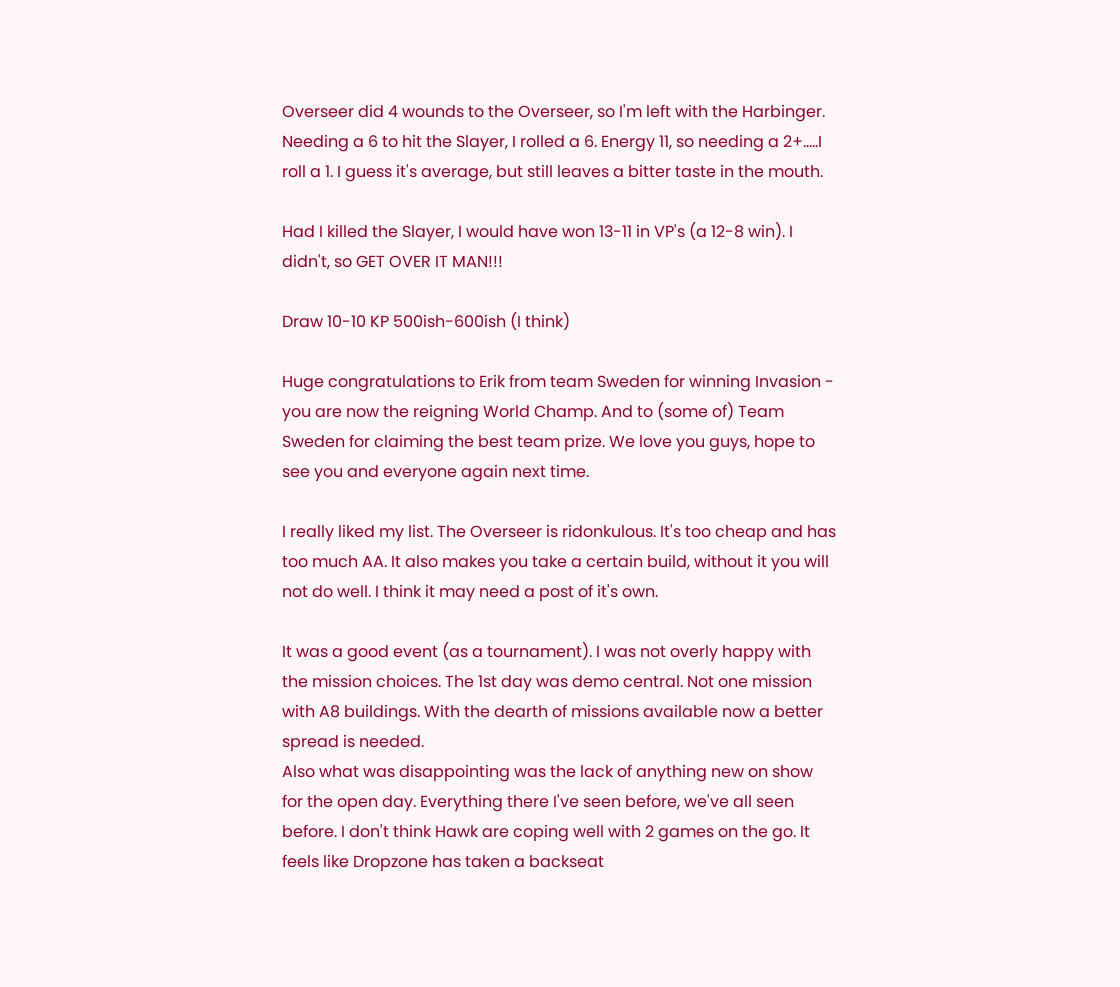Overseer did 4 wounds to the Overseer, so I'm left with the Harbinger. Needing a 6 to hit the Slayer, I rolled a 6. Energy 11, so needing a 2+.....I roll a 1. I guess it's average, but still leaves a bitter taste in the mouth.

Had I killed the Slayer, I would have won 13-11 in VP's (a 12-8 win). I didn't, so GET OVER IT MAN!!!

Draw 10-10 KP 500ish-600ish (I think)

Huge congratulations to Erik from team Sweden for winning Invasion - you are now the reigning World Champ. And to (some of) Team Sweden for claiming the best team prize. We love you guys, hope to see you and everyone again next time.

I really liked my list. The Overseer is ridonkulous. It's too cheap and has too much AA. It also makes you take a certain build, without it you will not do well. I think it may need a post of it's own.

It was a good event (as a tournament). I was not overly happy with the mission choices. The 1st day was demo central. Not one mission with A8 buildings. With the dearth of missions available now a better spread is needed.
Also what was disappointing was the lack of anything new on show for the open day. Everything there I've seen before, we've all seen before. I don't think Hawk are coping well with 2 games on the go. It feels like Dropzone has taken a backseat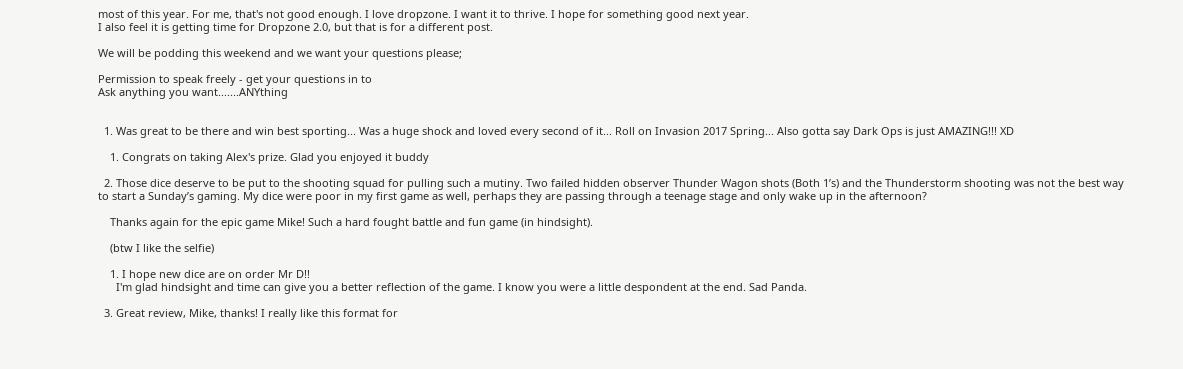most of this year. For me, that's not good enough. I love dropzone. I want it to thrive. I hope for something good next year.
I also feel it is getting time for Dropzone 2.0, but that is for a different post.

We will be podding this weekend and we want your questions please;

Permission to speak freely - get your questions in to
Ask anything you want.......ANYthing


  1. Was great to be there and win best sporting... Was a huge shock and loved every second of it... Roll on Invasion 2017 Spring... Also gotta say Dark Ops is just AMAZING!!! XD

    1. Congrats on taking Alex's prize. Glad you enjoyed it buddy

  2. Those dice deserve to be put to the shooting squad for pulling such a mutiny. Two failed hidden observer Thunder Wagon shots (Both 1’s) and the Thunderstorm shooting was not the best way to start a Sunday’s gaming. My dice were poor in my first game as well, perhaps they are passing through a teenage stage and only wake up in the afternoon?

    Thanks again for the epic game Mike! Such a hard fought battle and fun game (in hindsight).

    (btw I like the selfie)

    1. I hope new dice are on order Mr D!!
      I'm glad hindsight and time can give you a better reflection of the game. I know you were a little despondent at the end. Sad Panda.

  3. Great review, Mike, thanks! I really like this format for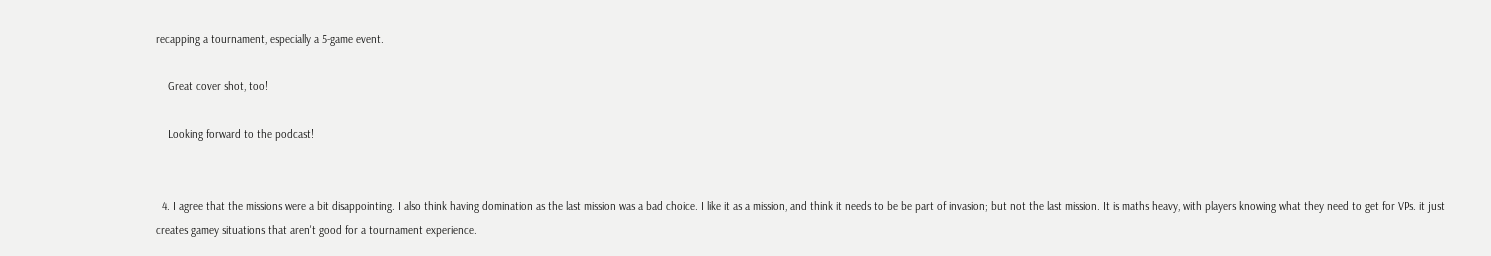recapping a tournament, especially a 5-game event.

    Great cover shot, too!

    Looking forward to the podcast!


  4. I agree that the missions were a bit disappointing. I also think having domination as the last mission was a bad choice. I like it as a mission, and think it needs to be be part of invasion; but not the last mission. It is maths heavy, with players knowing what they need to get for VPs. it just creates gamey situations that aren't good for a tournament experience.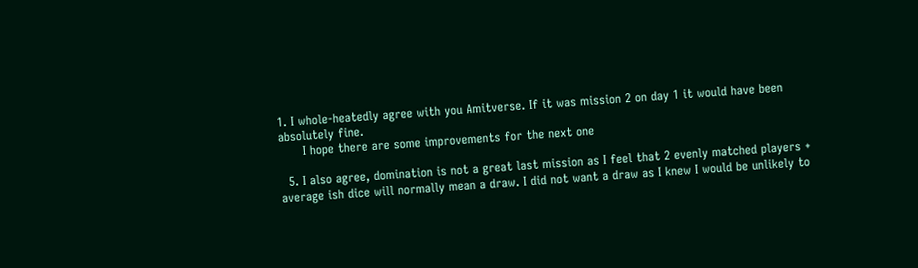1. I whole-heatedly agree with you Amitverse. If it was mission 2 on day 1 it would have been absolutely fine.
      I hope there are some improvements for the next one

  5. I also agree, domination is not a great last mission as I feel that 2 evenly matched players + average ish dice will normally mean a draw. I did not want a draw as I knew I would be unlikely to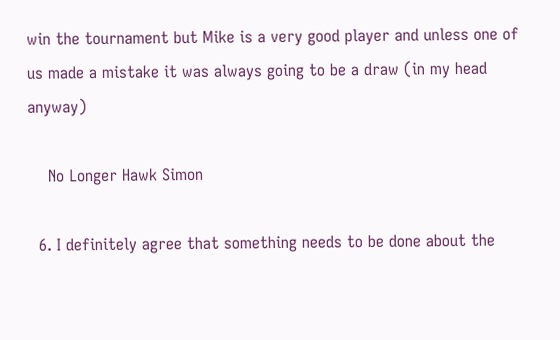win the tournament but Mike is a very good player and unless one of us made a mistake it was always going to be a draw (in my head anyway)

    No Longer Hawk Simon

  6. I definitely agree that something needs to be done about the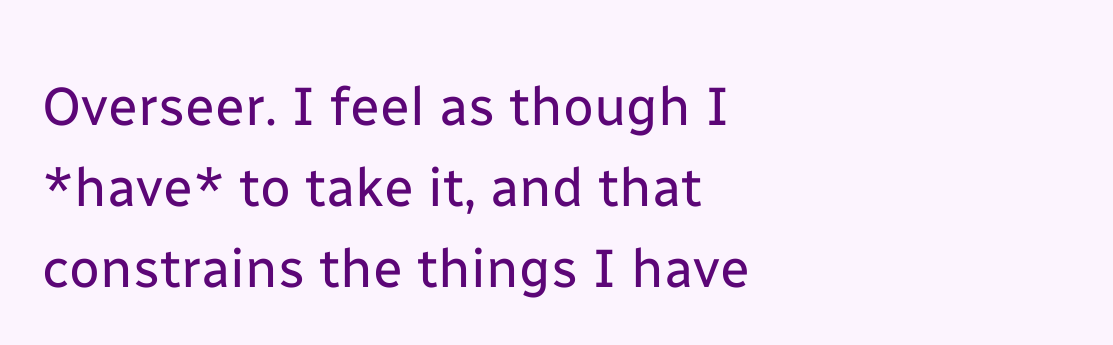Overseer. I feel as though I *have* to take it, and that constrains the things I have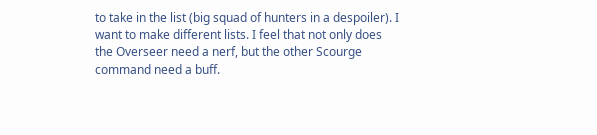to take in the list (big squad of hunters in a despoiler). I want to make different lists. I feel that not only does the Overseer need a nerf, but the other Scourge command need a buff.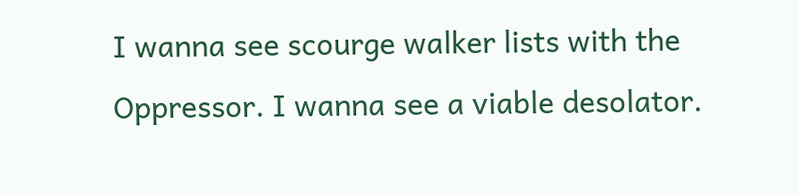I wanna see scourge walker lists with the Oppressor. I wanna see a viable desolator.